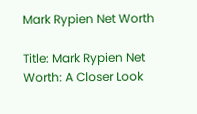Mark Rypien Net Worth

Title: Mark Rypien Net Worth: A Closer Look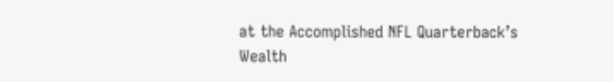at the Accomplished NFL Quarterback’s Wealth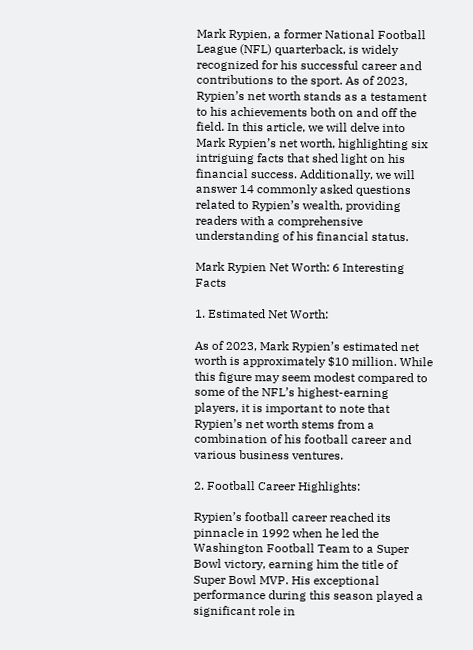Mark Rypien, a former National Football League (NFL) quarterback, is widely recognized for his successful career and contributions to the sport. As of 2023, Rypien’s net worth stands as a testament to his achievements both on and off the field. In this article, we will delve into Mark Rypien’s net worth, highlighting six intriguing facts that shed light on his financial success. Additionally, we will answer 14 commonly asked questions related to Rypien’s wealth, providing readers with a comprehensive understanding of his financial status.

Mark Rypien Net Worth: 6 Interesting Facts

1. Estimated Net Worth:

As of 2023, Mark Rypien’s estimated net worth is approximately $10 million. While this figure may seem modest compared to some of the NFL’s highest-earning players, it is important to note that Rypien’s net worth stems from a combination of his football career and various business ventures.

2. Football Career Highlights:

Rypien’s football career reached its pinnacle in 1992 when he led the Washington Football Team to a Super Bowl victory, earning him the title of Super Bowl MVP. His exceptional performance during this season played a significant role in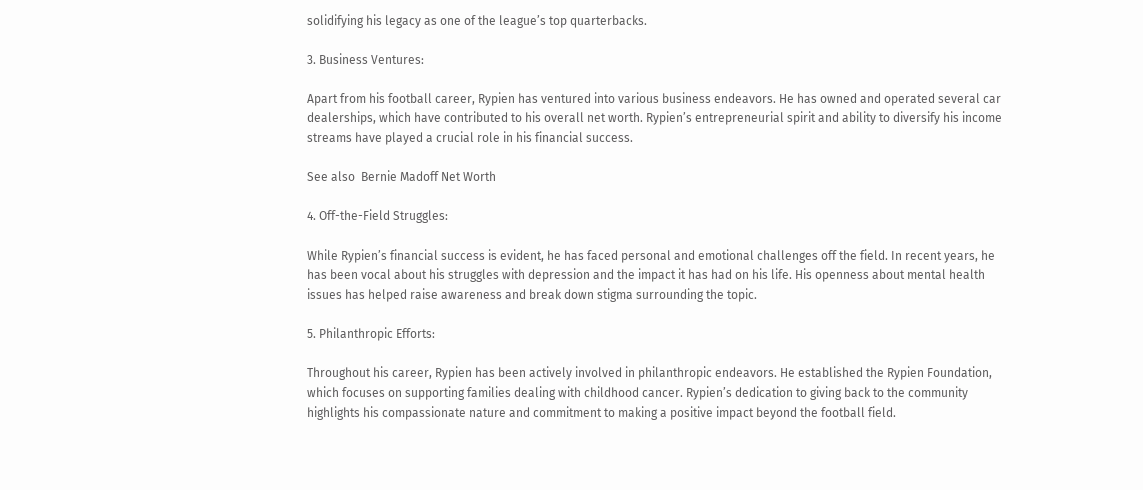solidifying his legacy as one of the league’s top quarterbacks.

3. Business Ventures:

Apart from his football career, Rypien has ventured into various business endeavors. He has owned and operated several car dealerships, which have contributed to his overall net worth. Rypien’s entrepreneurial spirit and ability to diversify his income streams have played a crucial role in his financial success.

See also  Bernie Madoff Net Worth

4. Off-the-Field Struggles:

While Rypien’s financial success is evident, he has faced personal and emotional challenges off the field. In recent years, he has been vocal about his struggles with depression and the impact it has had on his life. His openness about mental health issues has helped raise awareness and break down stigma surrounding the topic.

5. Philanthropic Efforts:

Throughout his career, Rypien has been actively involved in philanthropic endeavors. He established the Rypien Foundation, which focuses on supporting families dealing with childhood cancer. Rypien’s dedication to giving back to the community highlights his compassionate nature and commitment to making a positive impact beyond the football field.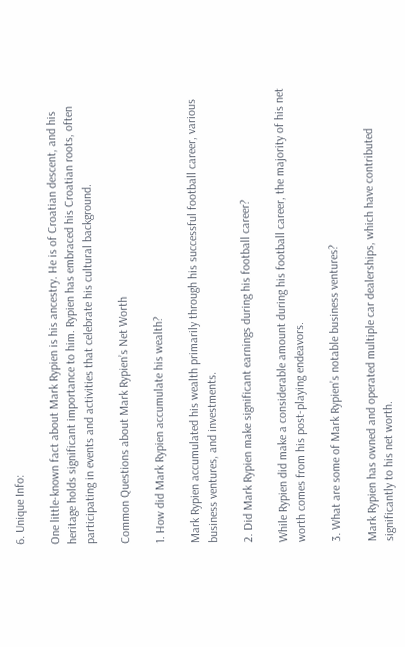6. Unique Info:

One little-known fact about Mark Rypien is his ancestry. He is of Croatian descent, and his heritage holds significant importance to him. Rypien has embraced his Croatian roots, often participating in events and activities that celebrate his cultural background.

Common Questions about Mark Rypien’s Net Worth

1. How did Mark Rypien accumulate his wealth?

Mark Rypien accumulated his wealth primarily through his successful football career, various business ventures, and investments.

2. Did Mark Rypien make significant earnings during his football career?

While Rypien did make a considerable amount during his football career, the majority of his net worth comes from his post-playing endeavors.

3. What are some of Mark Rypien’s notable business ventures?

Mark Rypien has owned and operated multiple car dealerships, which have contributed significantly to his net worth.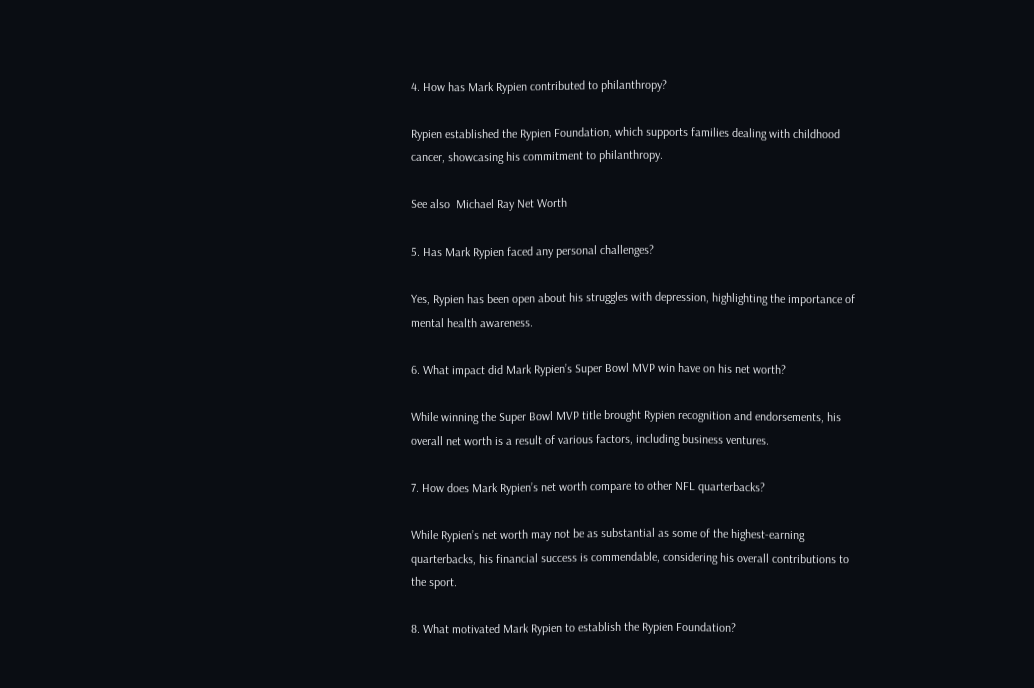4. How has Mark Rypien contributed to philanthropy?

Rypien established the Rypien Foundation, which supports families dealing with childhood cancer, showcasing his commitment to philanthropy.

See also  Michael Ray Net Worth

5. Has Mark Rypien faced any personal challenges?

Yes, Rypien has been open about his struggles with depression, highlighting the importance of mental health awareness.

6. What impact did Mark Rypien’s Super Bowl MVP win have on his net worth?

While winning the Super Bowl MVP title brought Rypien recognition and endorsements, his overall net worth is a result of various factors, including business ventures.

7. How does Mark Rypien’s net worth compare to other NFL quarterbacks?

While Rypien’s net worth may not be as substantial as some of the highest-earning quarterbacks, his financial success is commendable, considering his overall contributions to the sport.

8. What motivated Mark Rypien to establish the Rypien Foundation?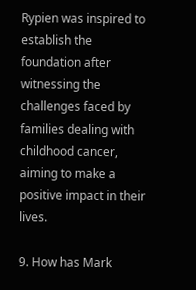Rypien was inspired to establish the foundation after witnessing the challenges faced by families dealing with childhood cancer, aiming to make a positive impact in their lives.

9. How has Mark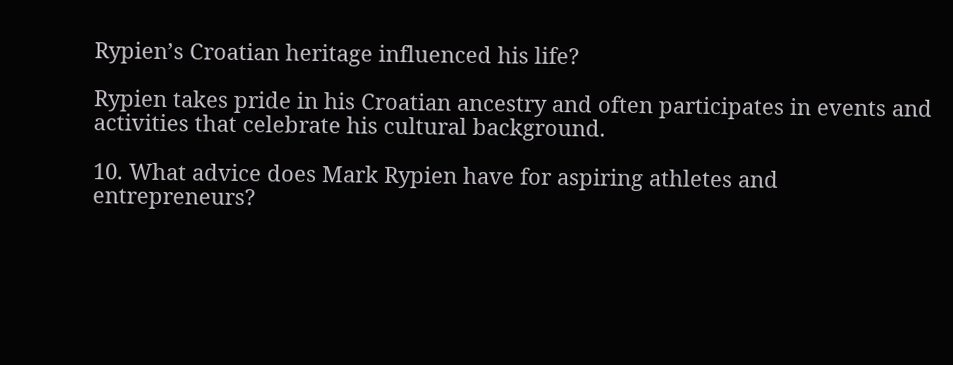Rypien’s Croatian heritage influenced his life?

Rypien takes pride in his Croatian ancestry and often participates in events and activities that celebrate his cultural background.

10. What advice does Mark Rypien have for aspiring athletes and entrepreneurs?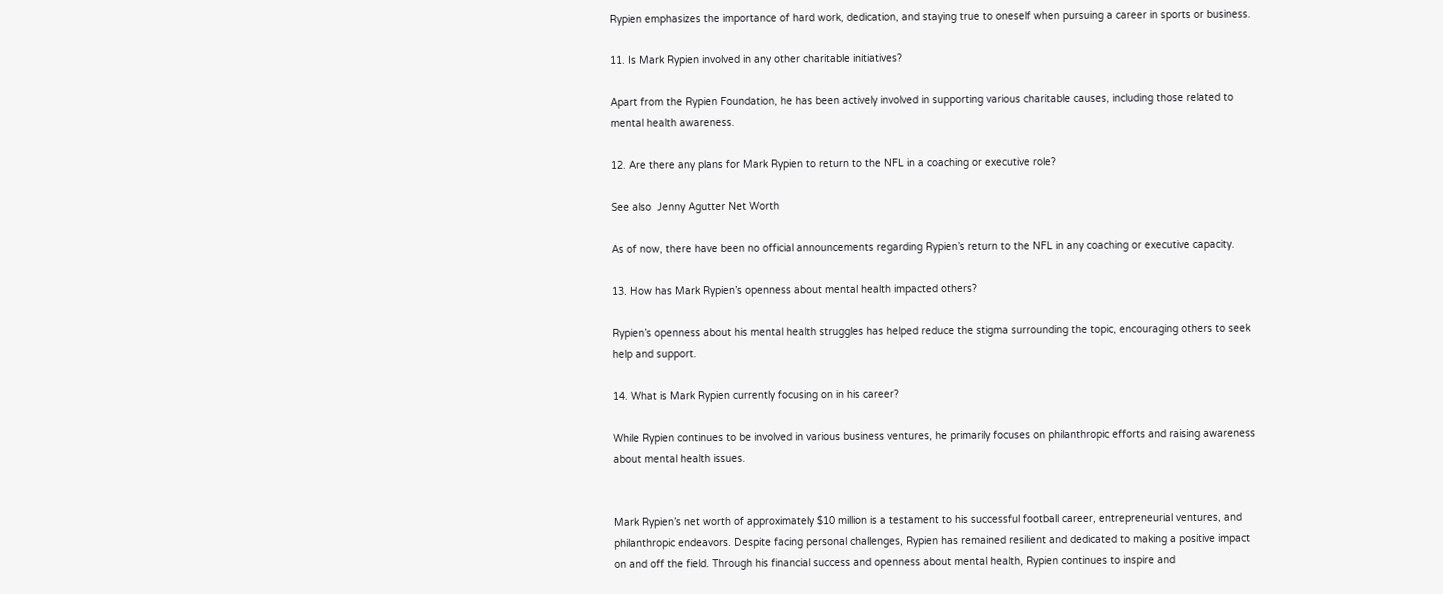Rypien emphasizes the importance of hard work, dedication, and staying true to oneself when pursuing a career in sports or business.

11. Is Mark Rypien involved in any other charitable initiatives?

Apart from the Rypien Foundation, he has been actively involved in supporting various charitable causes, including those related to mental health awareness.

12. Are there any plans for Mark Rypien to return to the NFL in a coaching or executive role?

See also  Jenny Agutter Net Worth

As of now, there have been no official announcements regarding Rypien’s return to the NFL in any coaching or executive capacity.

13. How has Mark Rypien’s openness about mental health impacted others?

Rypien’s openness about his mental health struggles has helped reduce the stigma surrounding the topic, encouraging others to seek help and support.

14. What is Mark Rypien currently focusing on in his career?

While Rypien continues to be involved in various business ventures, he primarily focuses on philanthropic efforts and raising awareness about mental health issues.


Mark Rypien’s net worth of approximately $10 million is a testament to his successful football career, entrepreneurial ventures, and philanthropic endeavors. Despite facing personal challenges, Rypien has remained resilient and dedicated to making a positive impact on and off the field. Through his financial success and openness about mental health, Rypien continues to inspire and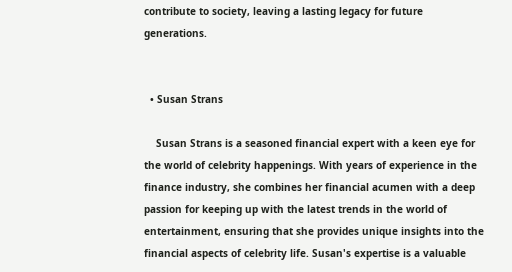contribute to society, leaving a lasting legacy for future generations.


  • Susan Strans

    Susan Strans is a seasoned financial expert with a keen eye for the world of celebrity happenings. With years of experience in the finance industry, she combines her financial acumen with a deep passion for keeping up with the latest trends in the world of entertainment, ensuring that she provides unique insights into the financial aspects of celebrity life. Susan's expertise is a valuable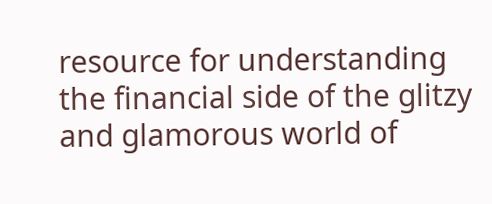resource for understanding the financial side of the glitzy and glamorous world of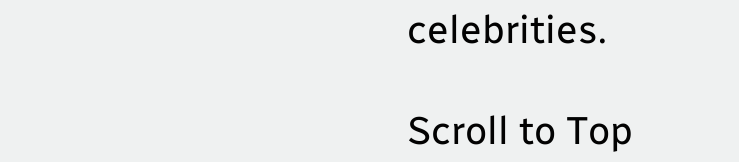celebrities.

Scroll to Top